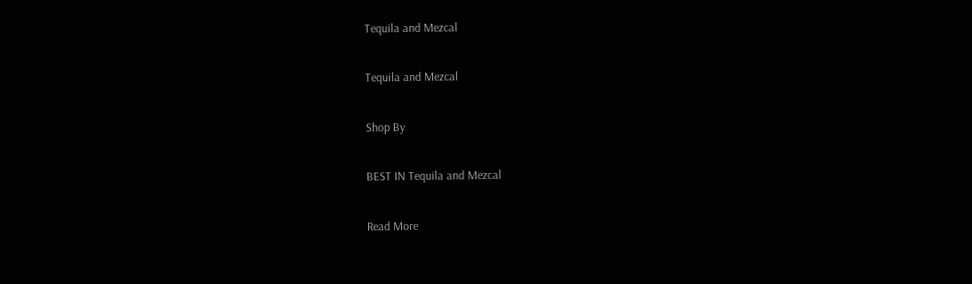Tequila and Mezcal

Tequila and Mezcal

Shop By

BEST IN Tequila and Mezcal

Read More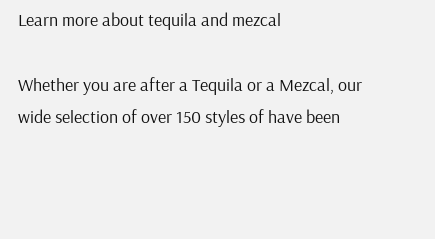Learn more about tequila and mezcal

Whether you are after a Tequila or a Mezcal, our wide selection of over 150 styles of have been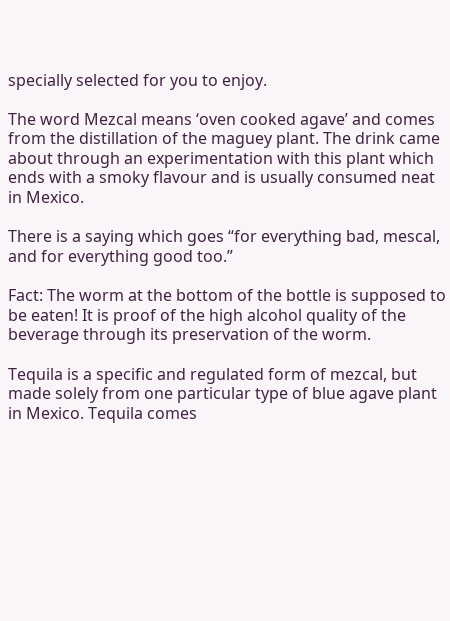specially selected for you to enjoy.

The word Mezcal means ‘oven cooked agave’ and comes from the distillation of the maguey plant. The drink came about through an experimentation with this plant which ends with a smoky flavour and is usually consumed neat in Mexico.

There is a saying which goes “for everything bad, mescal, and for everything good too.”

Fact: The worm at the bottom of the bottle is supposed to be eaten! It is proof of the high alcohol quality of the beverage through its preservation of the worm.

Tequila is a specific and regulated form of mezcal, but made solely from one particular type of blue agave plant in Mexico. Tequila comes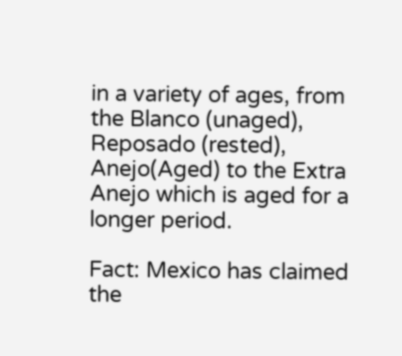in a variety of ages, from the Blanco (unaged), Reposado (rested), Anejo(Aged) to the Extra Anejo which is aged for a longer period.

Fact: Mexico has claimed the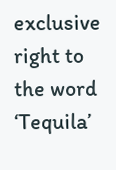exclusive right to the word ‘Tequila’